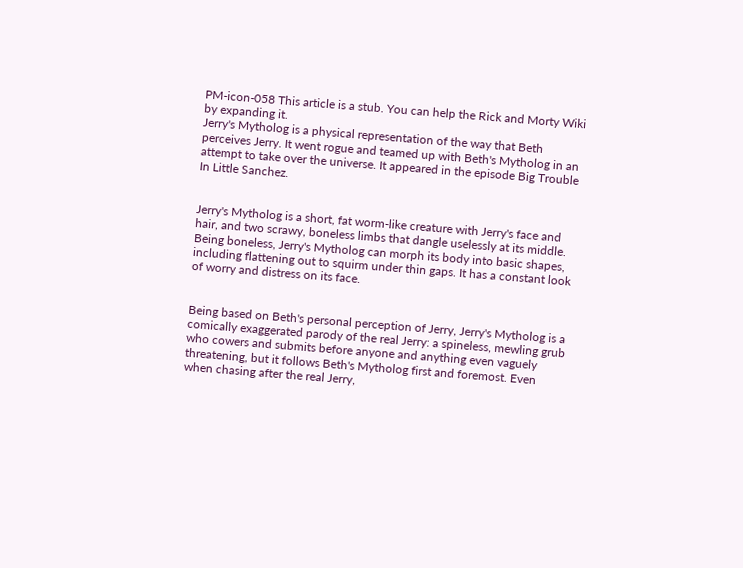PM-icon-058 This article is a stub. You can help the Rick and Morty Wiki by expanding it.
Jerry's Mytholog is a physical representation of the way that Beth perceives Jerry. It went rogue and teamed up with Beth's Mytholog in an attempt to take over the universe. It appeared in the episode Big Trouble In Little Sanchez.


Jerry's Mytholog is a short, fat worm-like creature with Jerry's face and hair, and two scrawy, boneless limbs that dangle uselessly at its middle. Being boneless, Jerry's Mytholog can morph its body into basic shapes, including flattening out to squirm under thin gaps. It has a constant look of worry and distress on its face.


Being based on Beth's personal perception of Jerry, Jerry's Mytholog is a comically exaggerated parody of the real Jerry: a spineless, mewling grub who cowers and submits before anyone and anything even vaguely threatening, but it follows Beth's Mytholog first and foremost. Even when chasing after the real Jerry,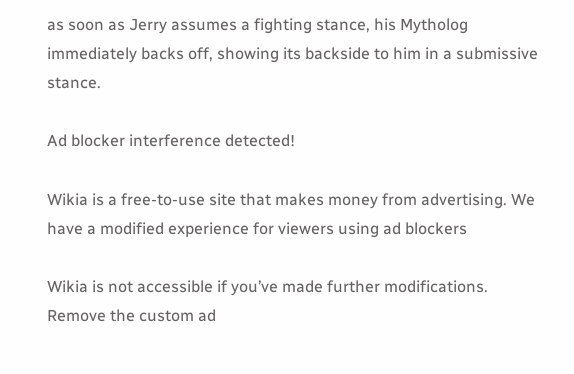as soon as Jerry assumes a fighting stance, his Mytholog immediately backs off, showing its backside to him in a submissive stance.

Ad blocker interference detected!

Wikia is a free-to-use site that makes money from advertising. We have a modified experience for viewers using ad blockers

Wikia is not accessible if you’ve made further modifications. Remove the custom ad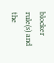blocker rule(s) and the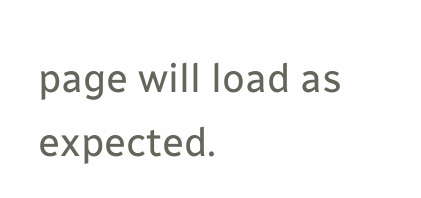page will load as expected.